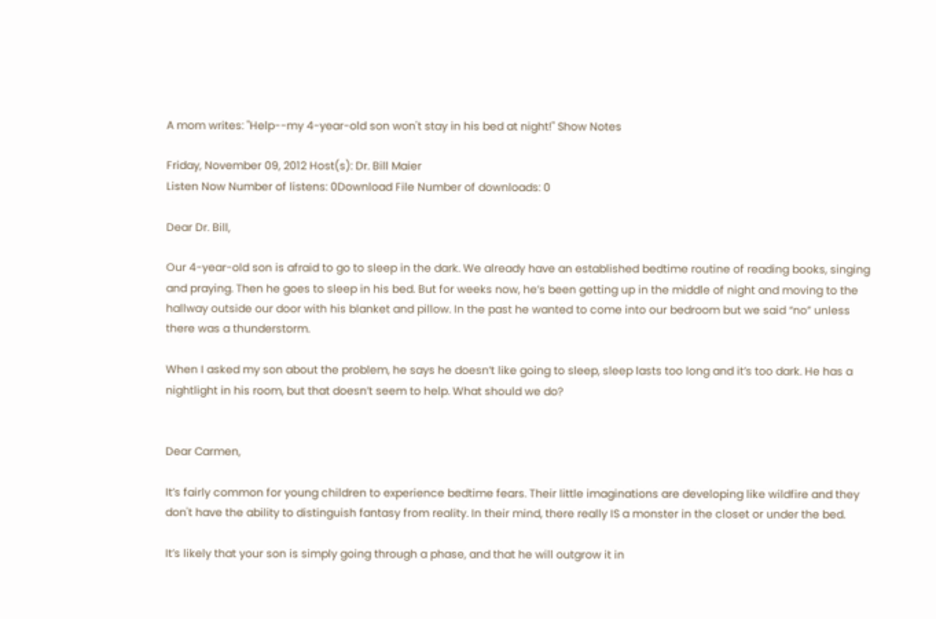A mom writes: "Help--my 4-year-old son won't stay in his bed at night!" Show Notes

Friday, November 09, 2012 Host(s): Dr. Bill Maier
Listen Now Number of listens: 0Download File Number of downloads: 0

Dear Dr. Bill,

Our 4-year-old son is afraid to go to sleep in the dark. We already have an established bedtime routine of reading books, singing and praying. Then he goes to sleep in his bed. But for weeks now, he’s been getting up in the middle of night and moving to the hallway outside our door with his blanket and pillow. In the past he wanted to come into our bedroom but we said “no” unless there was a thunderstorm.

When I asked my son about the problem, he says he doesn’t like going to sleep, sleep lasts too long and it’s too dark. He has a nightlight in his room, but that doesn’t seem to help. What should we do?


Dear Carmen,

It’s fairly common for young children to experience bedtime fears. Their little imaginations are developing like wildfire and they don't have the ability to distinguish fantasy from reality. In their mind, there really IS a monster in the closet or under the bed.

It’s likely that your son is simply going through a phase, and that he will outgrow it in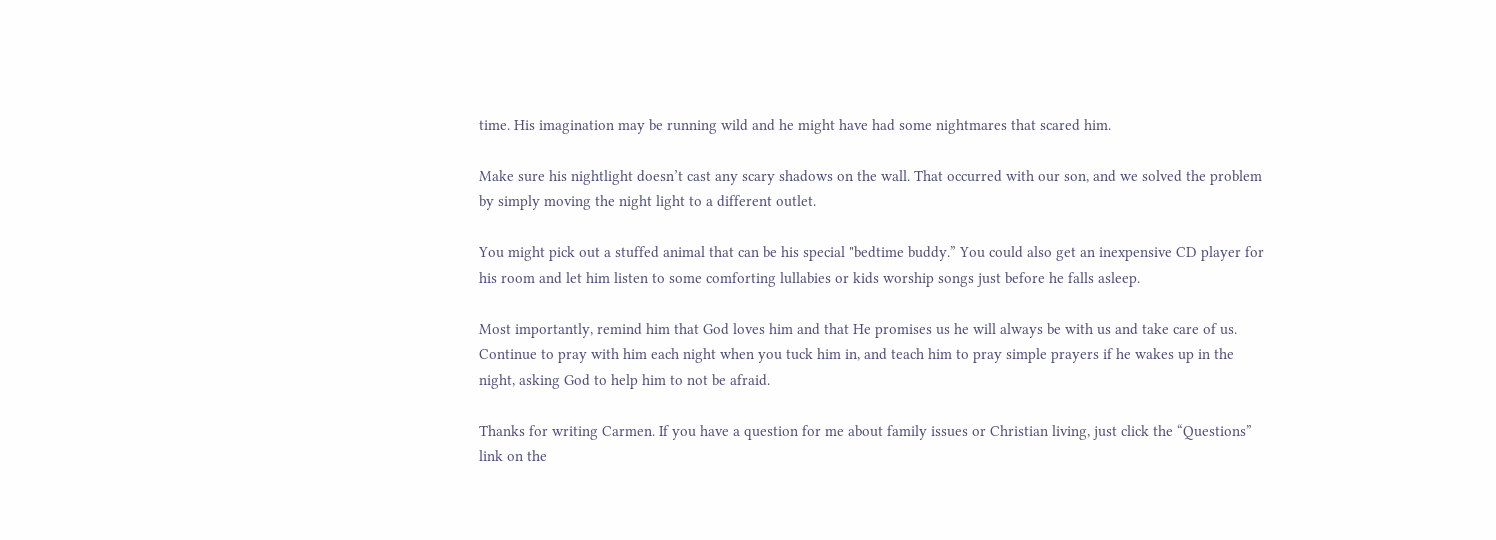time. His imagination may be running wild and he might have had some nightmares that scared him.

Make sure his nightlight doesn’t cast any scary shadows on the wall. That occurred with our son, and we solved the problem by simply moving the night light to a different outlet.

You might pick out a stuffed animal that can be his special "bedtime buddy.” You could also get an inexpensive CD player for his room and let him listen to some comforting lullabies or kids worship songs just before he falls asleep.

Most importantly, remind him that God loves him and that He promises us he will always be with us and take care of us. Continue to pray with him each night when you tuck him in, and teach him to pray simple prayers if he wakes up in the night, asking God to help him to not be afraid.

Thanks for writing Carmen. If you have a question for me about family issues or Christian living, just click the “Questions” link on the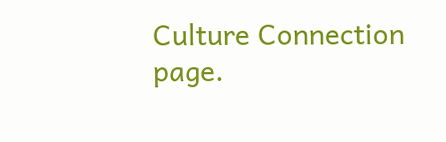Culture Connection page.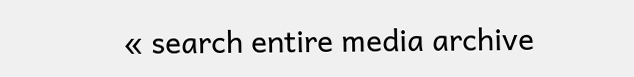« search entire media archive